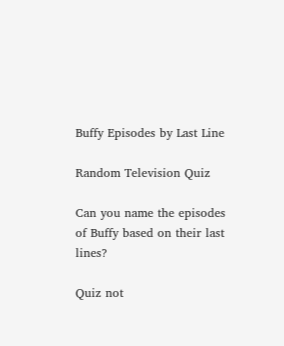Buffy Episodes by Last Line

Random Television Quiz

Can you name the episodes of Buffy based on their last lines?

Quiz not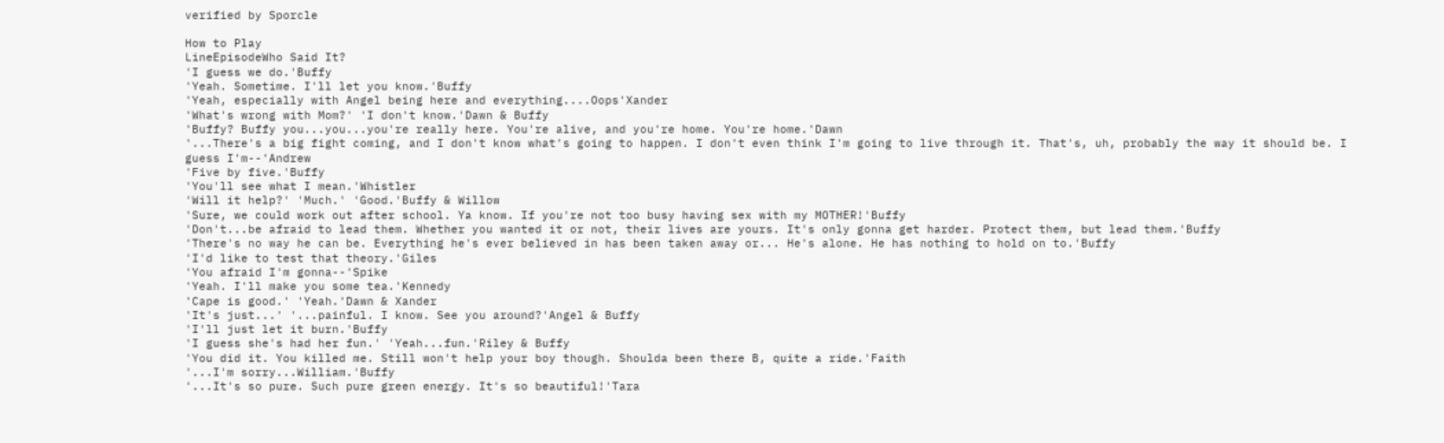verified by Sporcle

How to Play
LineEpisodeWho Said It?
'I guess we do.'Buffy
'Yeah. Sometime. I'll let you know.'Buffy
'Yeah, especially with Angel being here and everything....Oops'Xander
'What's wrong with Mom?' 'I don't know.'Dawn & Buffy
'Buffy? Buffy you...you...you're really here. You're alive, and you're home. You're home.'Dawn
'...There's a big fight coming, and I don't know what's going to happen. I don't even think I'm going to live through it. That's, uh, probably the way it should be. I guess I'm--'Andrew
'Five by five.'Buffy
'You'll see what I mean.'Whistler
'Will it help?' 'Much.' 'Good.'Buffy & Willow
'Sure, we could work out after school. Ya know. If you're not too busy having sex with my MOTHER!'Buffy
'Don't...be afraid to lead them. Whether you wanted it or not, their lives are yours. It's only gonna get harder. Protect them, but lead them.'Buffy
'There's no way he can be. Everything he's ever believed in has been taken away or... He's alone. He has nothing to hold on to.'Buffy
'I'd like to test that theory.'Giles
'You afraid I'm gonna--'Spike
'Yeah. I'll make you some tea.'Kennedy
'Cape is good.' 'Yeah.'Dawn & Xander
'It's just...' '...painful. I know. See you around?'Angel & Buffy
'I'll just let it burn.'Buffy
'I guess she's had her fun.' 'Yeah...fun.'Riley & Buffy
'You did it. You killed me. Still won't help your boy though. Shoulda been there B, quite a ride.'Faith
'...I'm sorry...William.'Buffy
'...It's so pure. Such pure green energy. It's so beautiful!'Tara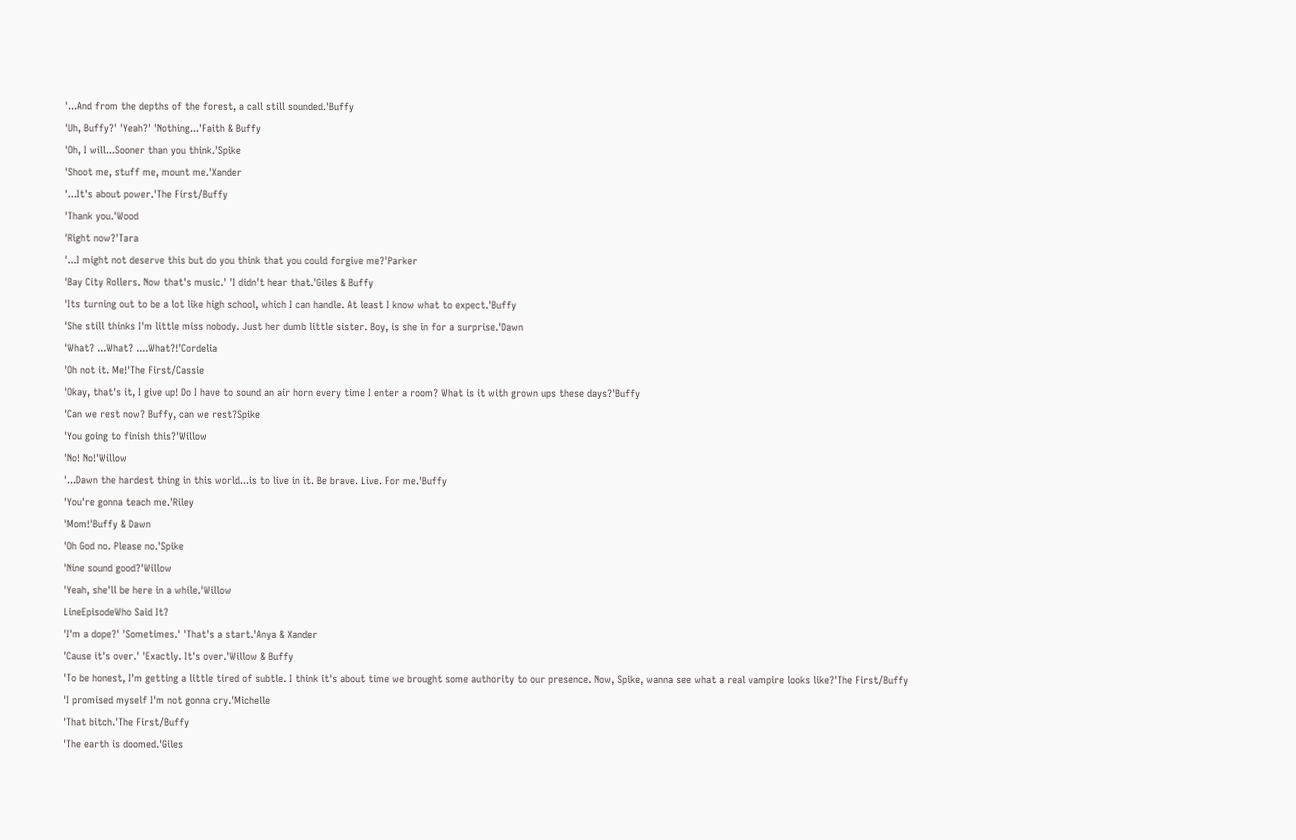'...And from the depths of the forest, a call still sounded.'Buffy
'Uh, Buffy?' 'Yeah?' 'Nothing...'Faith & Buffy
'Oh, I will...Sooner than you think.'Spike
'Shoot me, stuff me, mount me.'Xander
'...It's about power.'The First/Buffy
'Thank you.'Wood
'Right now?'Tara
'...I might not deserve this but do you think that you could forgive me?'Parker
'Bay City Rollers. Now that's music.' 'I didn't hear that.'Giles & Buffy
'Its turning out to be a lot like high school, which I can handle. At least I know what to expect.'Buffy
'She still thinks I'm little miss nobody. Just her dumb little sister. Boy, is she in for a surprise.'Dawn
'What? ...What? ....What?!'Cordelia
'Oh not it. Me!'The First/Cassie
'Okay, that's it, I give up! Do I have to sound an air horn every time I enter a room? What is it with grown ups these days?'Buffy
'Can we rest now? Buffy, can we rest?Spike
'You going to finish this?'Willow
'No! No!'Willow
'...Dawn the hardest thing in this world...is to live in it. Be brave. Live. For me.'Buffy
'You're gonna teach me.'Riley
'Mom!'Buffy & Dawn
'Oh God no. Please no.'Spike
'Nine sound good?'Willow
'Yeah, she'll be here in a while.'Willow
LineEpisodeWho Said It?
'I'm a dope?' 'Sometimes.' 'That's a start.'Anya & Xander
'Cause it's over.' 'Exactly. It's over.'Willow & Buffy
'To be honest, I'm getting a little tired of subtle. I think it's about time we brought some authority to our presence. Now, Spike, wanna see what a real vampire looks like?'The First/Buffy
'I promised myself I'm not gonna cry.'Michelle
'That bitch.'The First/Buffy
'The earth is doomed.'Giles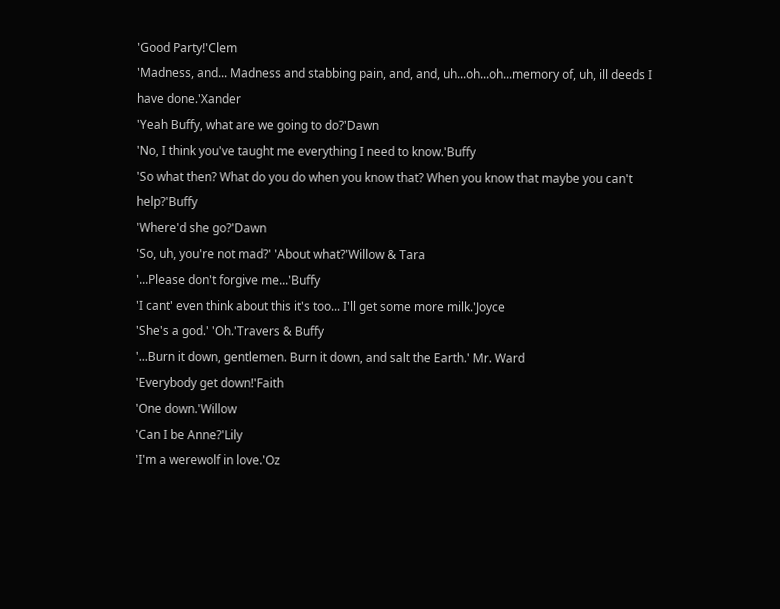'Good Party!'Clem
'Madness, and... Madness and stabbing pain, and, and, uh...oh...oh...memory of, uh, ill deeds I have done.'Xander
'Yeah Buffy, what are we going to do?'Dawn
'No, I think you've taught me everything I need to know.'Buffy
'So what then? What do you do when you know that? When you know that maybe you can't help?'Buffy
'Where'd she go?'Dawn
'So, uh, you're not mad?' 'About what?'Willow & Tara
'...Please don't forgive me...'Buffy
'I cant' even think about this it's too... I'll get some more milk.'Joyce
'She's a god.' 'Oh.'Travers & Buffy
'...Burn it down, gentlemen. Burn it down, and salt the Earth.' Mr. Ward
'Everybody get down!'Faith
'One down.'Willow
'Can I be Anne?'Lily
'I'm a werewolf in love.'Oz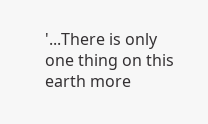'...There is only one thing on this earth more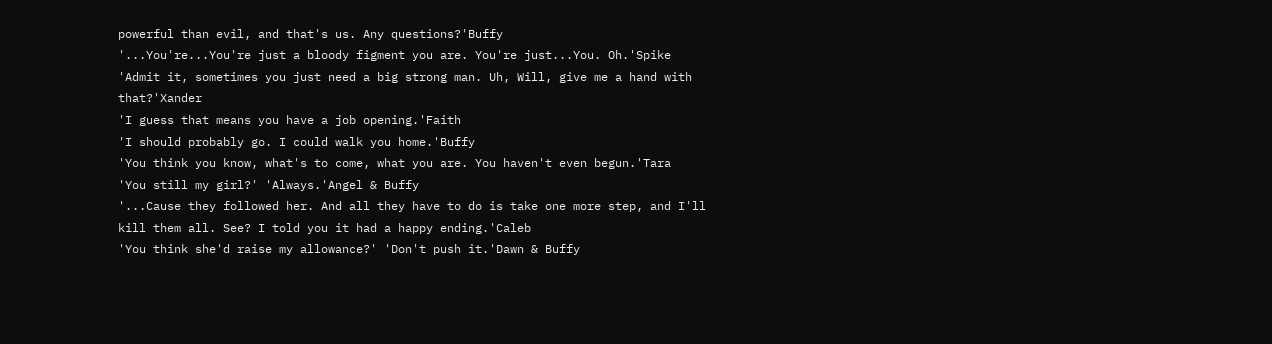powerful than evil, and that's us. Any questions?'Buffy
'...You're...You're just a bloody figment you are. You're just...You. Oh.'Spike
'Admit it, sometimes you just need a big strong man. Uh, Will, give me a hand with that?'Xander
'I guess that means you have a job opening.'Faith
'I should probably go. I could walk you home.'Buffy
'You think you know, what's to come, what you are. You haven't even begun.'Tara
'You still my girl?' 'Always.'Angel & Buffy
'...Cause they followed her. And all they have to do is take one more step, and I'll kill them all. See? I told you it had a happy ending.'Caleb
'You think she'd raise my allowance?' 'Don't push it.'Dawn & Buffy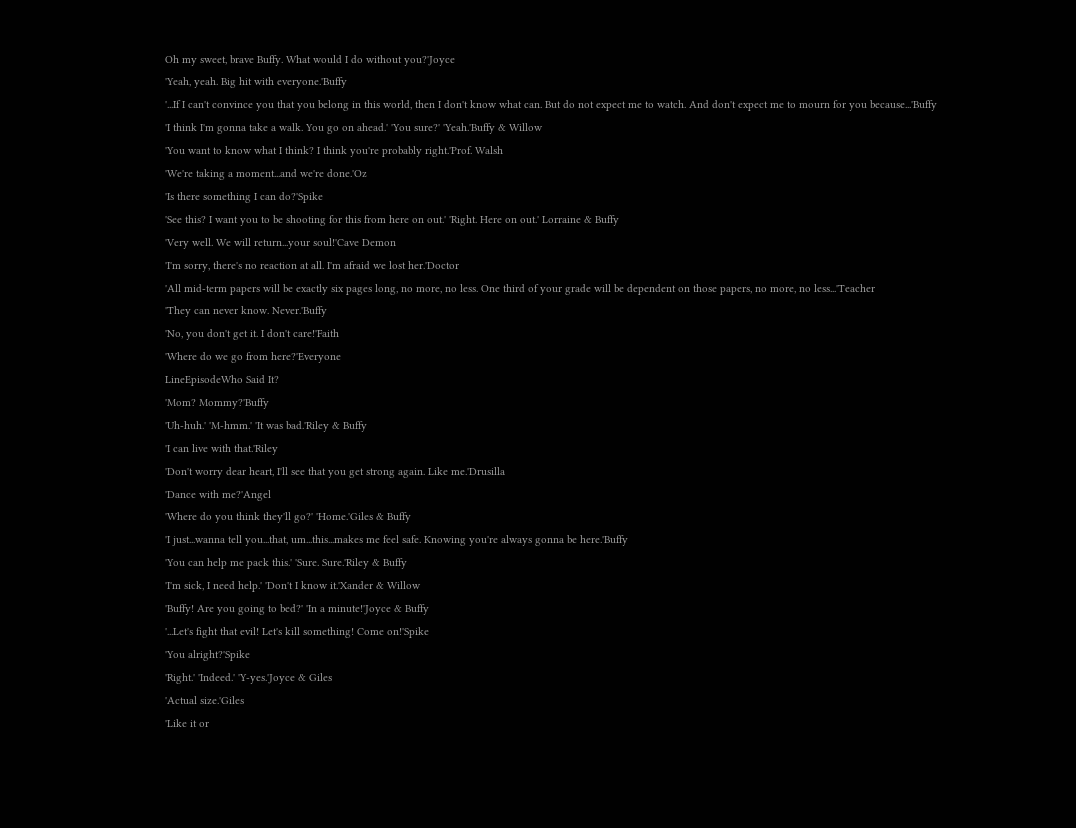Oh my sweet, brave Buffy. What would I do without you?'Joyce
'Yeah, yeah. Big hit with everyone.'Buffy
'...If I can't convince you that you belong in this world, then I don't know what can. But do not expect me to watch. And don't expect me to mourn for you because...'Buffy
'I think I'm gonna take a walk. You go on ahead.' 'You sure?' 'Yeah.'Buffy & Willow
'You want to know what I think? I think you're probably right.'Prof. Walsh
'We're taking a moment...and we're done.'Oz
'Is there something I can do?'Spike
'See this? I want you to be shooting for this from here on out.' 'Right. Here on out.' Lorraine & Buffy
'Very well. We will return...your soul!'Cave Demon
'I'm sorry, there's no reaction at all. I'm afraid we lost her.'Doctor
'All mid-term papers will be exactly six pages long, no more, no less. One third of your grade will be dependent on those papers, no more, no less...'Teacher
'They can never know. Never.'Buffy
'No, you don't get it. I don't care!'Faith
'Where do we go from here?'Everyone
LineEpisodeWho Said It?
'Mom? Mommy?'Buffy
'Uh-huh.' 'M-hmm.' 'It was bad.'Riley & Buffy
'I can live with that.'Riley
'Don't worry dear heart, I'll see that you get strong again. Like me.'Drusilla
'Dance with me?'Angel
'Where do you think they'll go?' 'Home.'Giles & Buffy
'I just...wanna tell you...that, um...this...makes me feel safe. Knowing you're always gonna be here.'Buffy
'You can help me pack this.' 'Sure. Sure.'Riley & Buffy
'I'm sick, I need help.' 'Don't I know it.'Xander & Willow
'Buffy! Are you going to bed?' 'In a minute!'Joyce & Buffy
'...Let's fight that evil! Let's kill something! Come on!'Spike
'You alright?'Spike
'Right.' 'Indeed.' 'Y-yes.'Joyce & Giles
'Actual size.'Giles
'Like it or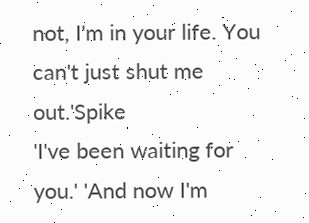not, I'm in your life. You can't just shut me out.'Spike
'I've been waiting for you.' 'And now I'm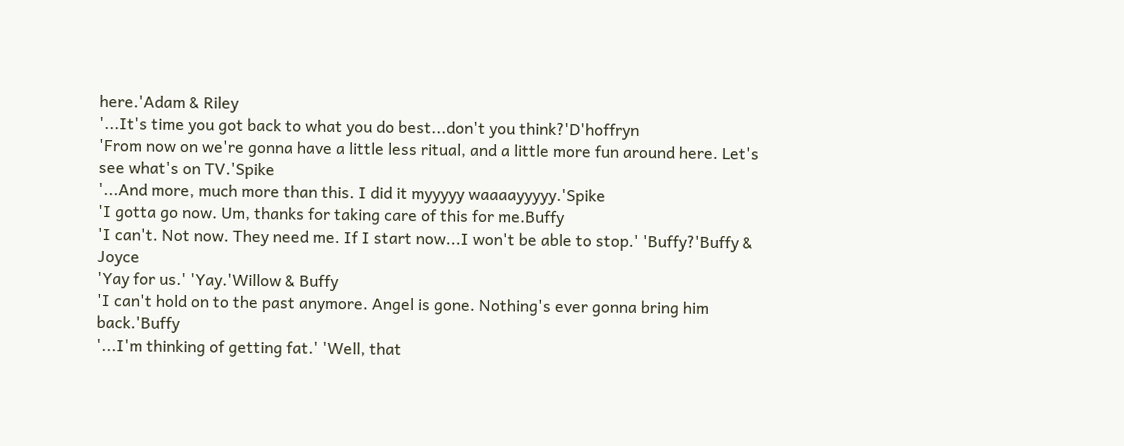here.'Adam & Riley
'...It's time you got back to what you do best...don't you think?'D'hoffryn
'From now on we're gonna have a little less ritual, and a little more fun around here. Let's see what's on TV.'Spike
'...And more, much more than this. I did it myyyyy waaaayyyyy.'Spike
'I gotta go now. Um, thanks for taking care of this for me.Buffy
'I can't. Not now. They need me. If I start now...I won't be able to stop.' 'Buffy?'Buffy & Joyce
'Yay for us.' 'Yay.'Willow & Buffy
'I can't hold on to the past anymore. Angel is gone. Nothing's ever gonna bring him back.'Buffy
'...I'm thinking of getting fat.' 'Well, that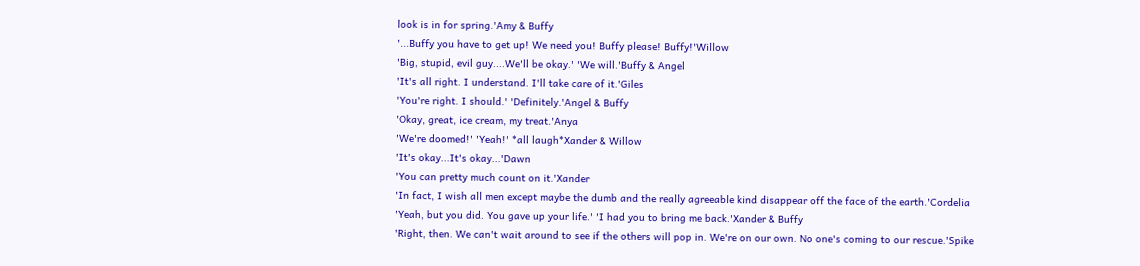look is in for spring.'Amy & Buffy
'...Buffy you have to get up! We need you! Buffy please! Buffy!'Willow
'Big, stupid, evil guy....We'll be okay.' 'We will.'Buffy & Angel
'It's all right. I understand. I'll take care of it.'Giles
'You're right. I should.' 'Definitely.'Angel & Buffy
'Okay, great, ice cream, my treat.'Anya
'We're doomed!' 'Yeah!' *all laugh*Xander & Willow
'It's okay...It's okay...'Dawn
'You can pretty much count on it.'Xander
'In fact, I wish all men except maybe the dumb and the really agreeable kind disappear off the face of the earth.'Cordelia
'Yeah, but you did. You gave up your life.' 'I had you to bring me back.'Xander & Buffy
'Right, then. We can't wait around to see if the others will pop in. We're on our own. No one's coming to our rescue.'Spike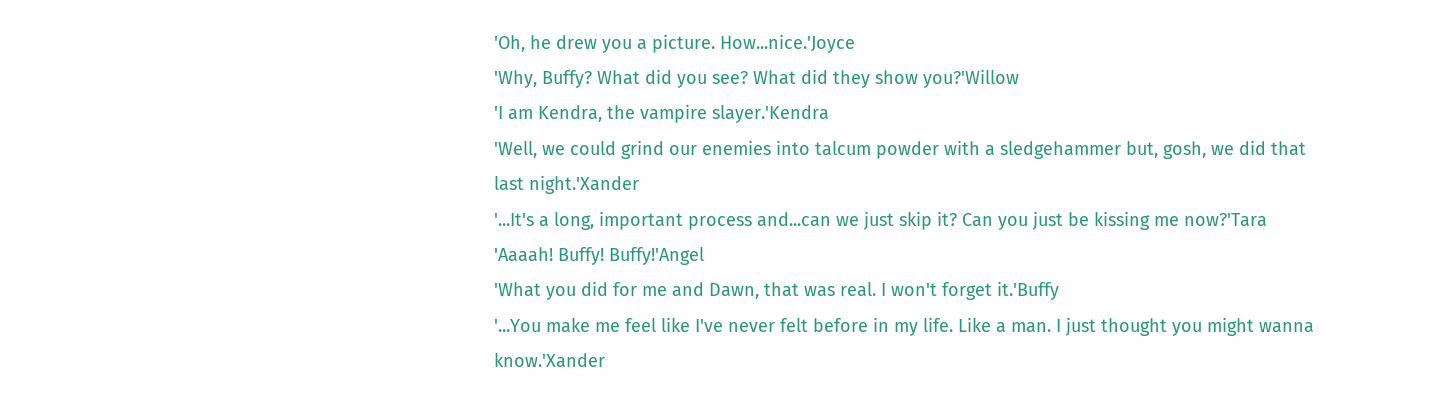'Oh, he drew you a picture. How...nice.'Joyce
'Why, Buffy? What did you see? What did they show you?'Willow
'I am Kendra, the vampire slayer.'Kendra
'Well, we could grind our enemies into talcum powder with a sledgehammer but, gosh, we did that last night.'Xander
'...It's a long, important process and...can we just skip it? Can you just be kissing me now?'Tara
'Aaaah! Buffy! Buffy!'Angel
'What you did for me and Dawn, that was real. I won't forget it.'Buffy
'...You make me feel like I've never felt before in my life. Like a man. I just thought you might wanna know.'Xander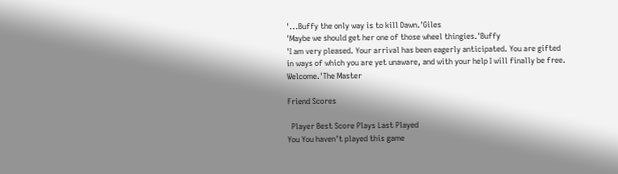'...Buffy the only way is to kill Dawn.'Giles
'Maybe we should get her one of those wheel thingies.'Buffy
'I am very pleased. Your arrival has been eagerly anticipated. You are gifted in ways of which you are yet unaware, and with your help I will finally be free. Welcome.'The Master

Friend Scores

  Player Best Score Plays Last Played
You You haven't played this game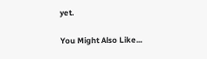yet.

You Might Also Like...